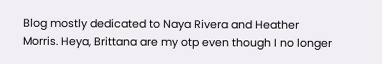Blog mostly dedicated to Naya Rivera and Heather Morris. Heya, Brittana are my otp even though I no longer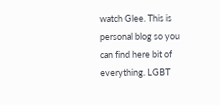watch Glee. This is personal blog so you can find here bit of everything. LGBT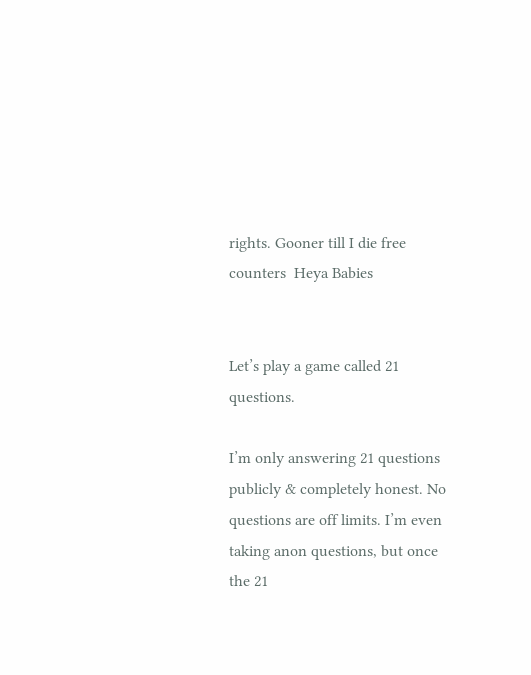rights. Gooner till I die free counters  Heya Babies


Let’s play a game called 21 questions.

I’m only answering 21 questions publicly & completely honest. No questions are off limits. I’m even taking anon questions, but once the 21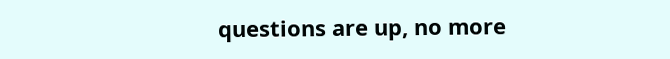questions are up, no more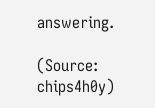answering.

(Source: chips4h0y)